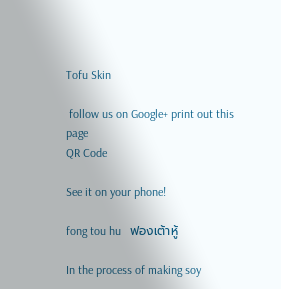Tofu Skin

 follow us on Google+ print out this page
QR Code

See it on your phone!

fong tou hu   ฟองเต้าหู้

In the process of making soy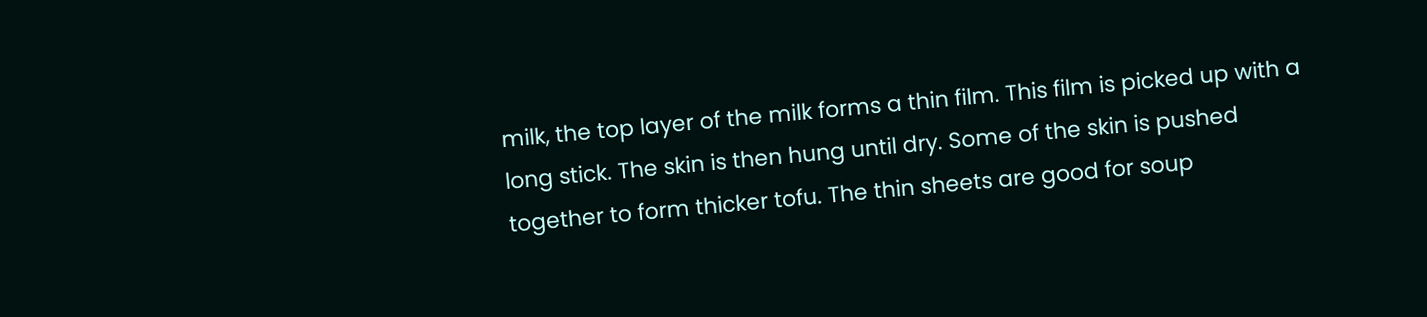milk, the top layer of the milk forms a thin film. This film is picked up with a long stick. The skin is then hung until dry. Some of the skin is pushed together to form thicker tofu. The thin sheets are good for soup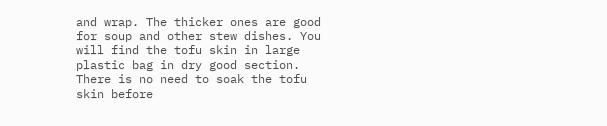and wrap. The thicker ones are good for soup and other stew dishes. You will find the tofu skin in large plastic bag in dry good section. There is no need to soak the tofu skin before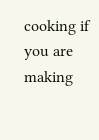cooking if you are making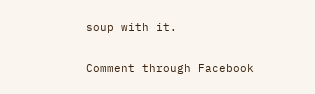soup with it.

Comment through Facebook